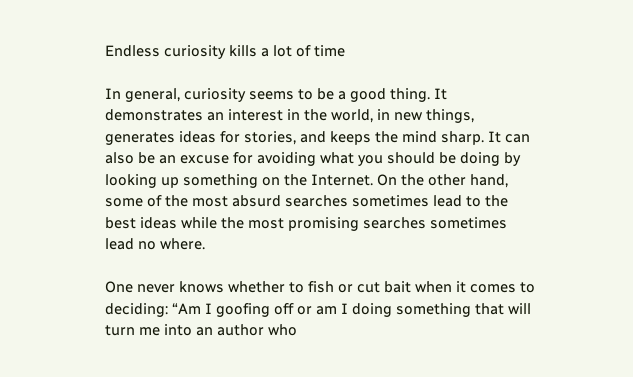Endless curiosity kills a lot of time

In general, curiosity seems to be a good thing. It demonstrates an interest in the world, in new things, generates ideas for stories, and keeps the mind sharp. It can also be an excuse for avoiding what you should be doing by looking up something on the Internet. On the other hand, some of the most absurd searches sometimes lead to the best ideas while the most promising searches sometimes lead no where.

One never knows whether to fish or cut bait when it comes to deciding: “Am I goofing off or am I doing something that will turn me into an author who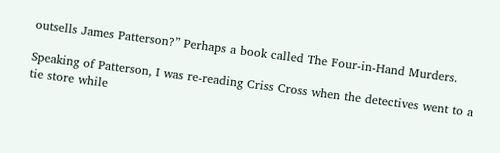outsells James Patterson?” Perhaps a book called The Four-in-Hand Murders.

Speaking of Patterson, I was re-reading Criss Cross when the detectives went to a tie store while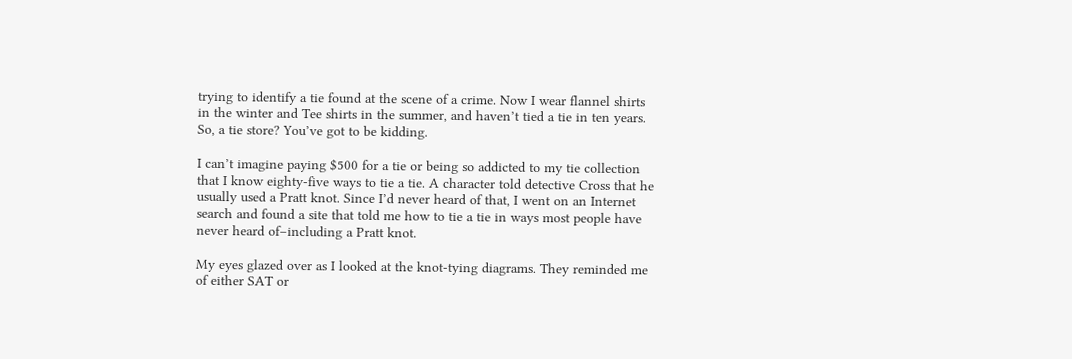trying to identify a tie found at the scene of a crime. Now I wear flannel shirts in the winter and Tee shirts in the summer, and haven’t tied a tie in ten years. So, a tie store? You’ve got to be kidding.

I can’t imagine paying $500 for a tie or being so addicted to my tie collection that I know eighty-five ways to tie a tie. A character told detective Cross that he usually used a Pratt knot. Since I’d never heard of that, I went on an Internet search and found a site that told me how to tie a tie in ways most people have never heard of–including a Pratt knot.

My eyes glazed over as I looked at the knot-tying diagrams. They reminded me of either SAT or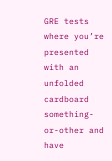GRE tests where you’re presented with an unfolded cardboard something-or-other and have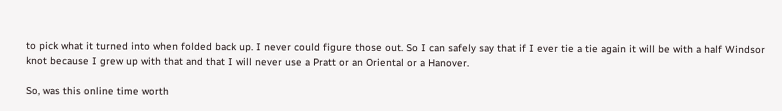to pick what it turned into when folded back up. I never could figure those out. So I can safely say that if I ever tie a tie again it will be with a half Windsor knot because I grew up with that and that I will never use a Pratt or an Oriental or a Hanover.

So, was this online time worth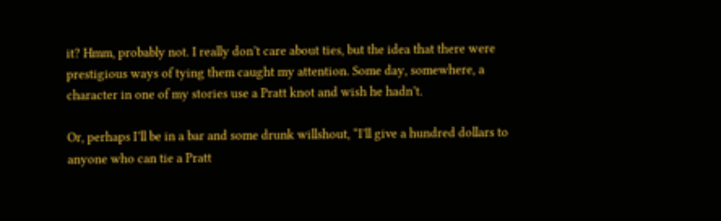it? Hmm, probably not. I really don’t care about ties, but the idea that there were prestigious ways of tying them caught my attention. Some day, somewhere, a character in one of my stories use a Pratt knot and wish he hadn’t.

Or, perhaps I’ll be in a bar and some drunk willshout, “I’ll give a hundred dollars to anyone who can tie a Pratt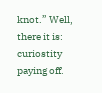knot.” Well, there it is: curiostity paying off.